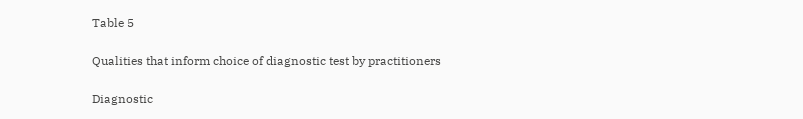Table 5

Qualities that inform choice of diagnostic test by practitioners

Diagnostic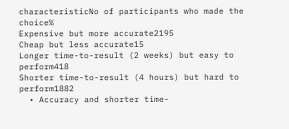characteristicNo of participants who made the choice%
Expensive but more accurate2195
Cheap but less accurate15
Longer time-to-result (2 weeks) but easy to perform418
Shorter time-to-result (4 hours) but hard to perform1882
  • Accuracy and shorter time-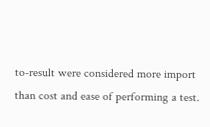to-result were considered more import than cost and ease of performing a test.